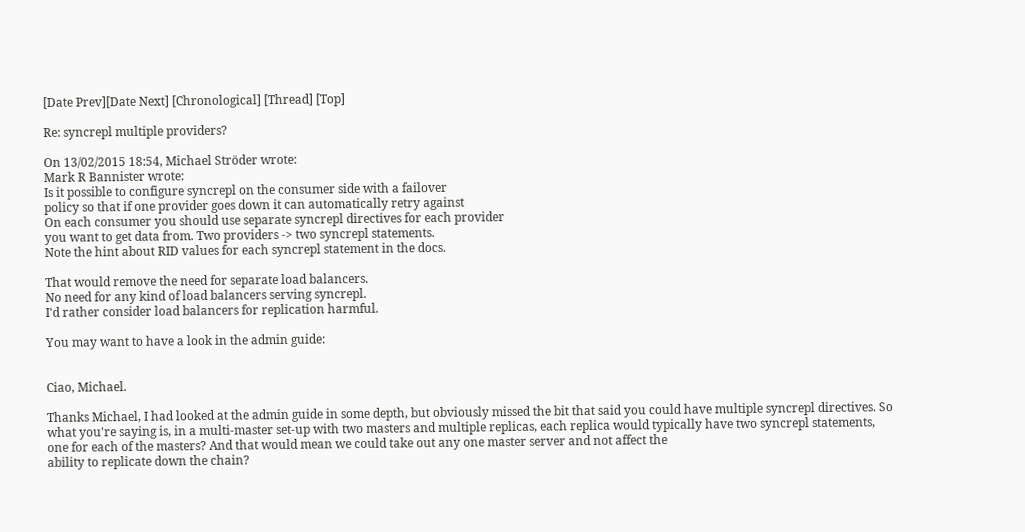[Date Prev][Date Next] [Chronological] [Thread] [Top]

Re: syncrepl multiple providers?

On 13/02/2015 18:54, Michael Ströder wrote:
Mark R Bannister wrote:
Is it possible to configure syncrepl on the consumer side with a failover
policy so that if one provider goes down it can automatically retry against
On each consumer you should use separate syncrepl directives for each provider
you want to get data from. Two providers -> two syncrepl statements.
Note the hint about RID values for each syncrepl statement in the docs.

That would remove the need for separate load balancers.
No need for any kind of load balancers serving syncrepl.
I'd rather consider load balancers for replication harmful.

You may want to have a look in the admin guide:


Ciao, Michael.

Thanks Michael, I had looked at the admin guide in some depth, but obviously missed the bit that said you could have multiple syncrepl directives. So what you're saying is, in a multi-master set-up with two masters and multiple replicas, each replica would typically have two syncrepl statements, one for each of the masters? And that would mean we could take out any one master server and not affect the
ability to replicate down the chain?